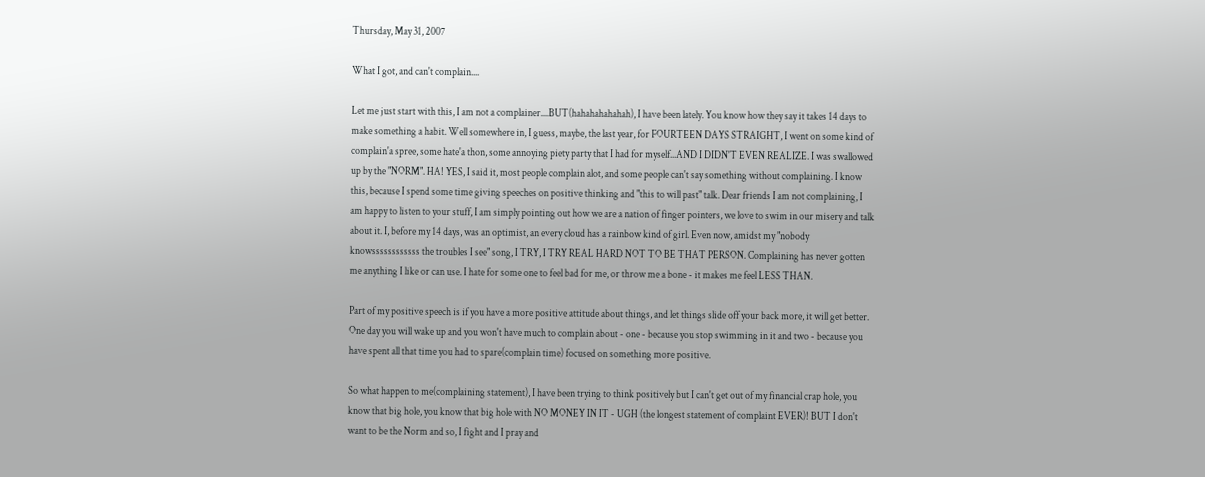Thursday, May 31, 2007

What I got, and can't complain....

Let me just start with this, I am not a complainer....BUT(hahahahahahah), I have been lately. You know how they say it takes 14 days to make something a habit. Well somewhere in, I guess, maybe, the last year, for FOURTEEN DAYS STRAIGHT, I went on some kind of complain'a spree, some hate'a thon, some annoying piety party that I had for myself...AND I DIDN'T EVEN REALIZE. I was swallowed up by the "NORM". HA! YES, I said it, most people complain alot, and some people can't say something without complaining. I know this, because I spend some time giving speeches on positive thinking and "this to will past" talk. Dear friends I am not complaining, I am happy to listen to your stuff, I am simply pointing out how we are a nation of finger pointers, we love to swim in our misery and talk about it. I, before my 14 days, was an optimist, an every cloud has a rainbow kind of girl. Even now, amidst my "nobody knowssssssssssss the troubles I see" song, I TRY, I TRY REAL HARD NOT TO BE THAT PERSON. Complaining has never gotten me anything I like or can use. I hate for some one to feel bad for me, or throw me a bone - it makes me feel LESS THAN.

Part of my positive speech is if you have a more positive attitude about things, and let things slide off your back more, it will get better. One day you will wake up and you won't have much to complain about - one - because you stop swimming in it and two - because you have spent all that time you had to spare(complain time) focused on something more positive.

So what happen to me(complaining statement), I have been trying to think positively but I can't get out of my financial crap hole, you know that big hole, you know that big hole with NO MONEY IN IT - UGH (the longest statement of complaint EVER)! BUT I don't want to be the Norm and so, I fight and I pray and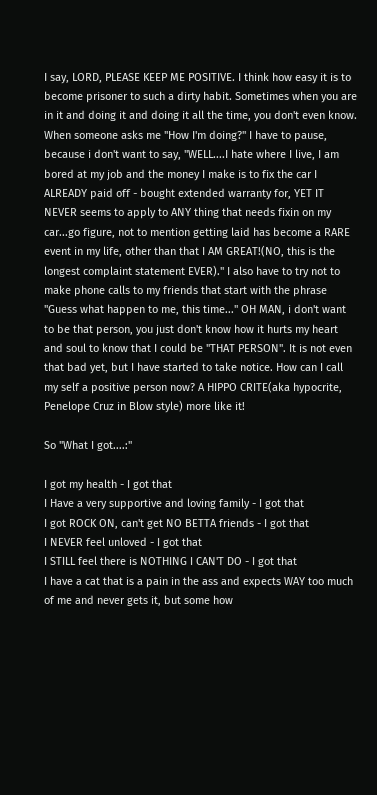I say, LORD, PLEASE KEEP ME POSITIVE. I think how easy it is to become prisoner to such a dirty habit. Sometimes when you are in it and doing it and doing it all the time, you don't even know. When someone asks me "How I'm doing?" I have to pause, because i don't want to say, "WELL....I hate where I live, I am bored at my job and the money I make is to fix the car I ALREADY paid off - bought extended warranty for, YET IT NEVER seems to apply to ANY thing that needs fixin on my car...go figure, not to mention getting laid has become a RARE event in my life, other than that I AM GREAT!(NO, this is the longest complaint statement EVER)." I also have to try not to make phone calls to my friends that start with the phrase "Guess what happen to me, this time..." OH MAN, i don't want to be that person, you just don't know how it hurts my heart and soul to know that I could be "THAT PERSON". It is not even that bad yet, but I have started to take notice. How can I call my self a positive person now? A HIPPO CRITE(aka hypocrite, Penelope Cruz in Blow style) more like it!

So "What I got....:"

I got my health - I got that
I Have a very supportive and loving family - I got that
I got ROCK ON, can't get NO BETTA friends - I got that
I NEVER feel unloved - I got that
I STILL feel there is NOTHING I CAN'T DO - I got that
I have a cat that is a pain in the ass and expects WAY too much of me and never gets it, but some how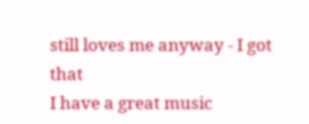still loves me anyway - I got that
I have a great music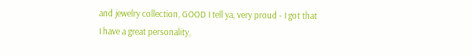and jewelry collection, GOOD I tell ya, very proud - I got that
I have a great personality,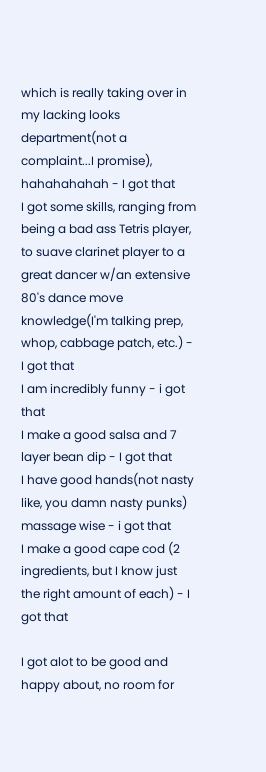which is really taking over in my lacking looks department(not a complaint...I promise), hahahahahah - I got that
I got some skills, ranging from being a bad ass Tetris player, to suave clarinet player to a great dancer w/an extensive 80's dance move knowledge(I'm talking prep, whop, cabbage patch, etc.) - I got that
I am incredibly funny - i got that
I make a good salsa and 7 layer bean dip - I got that
I have good hands(not nasty like, you damn nasty punks) massage wise - i got that
I make a good cape cod (2 ingredients, but I know just the right amount of each) - I got that

I got alot to be good and happy about, no room for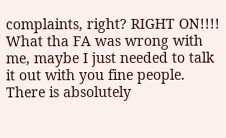complaints, right? RIGHT ON!!!! What tha FA was wrong with me, maybe I just needed to talk it out with you fine people. There is absolutely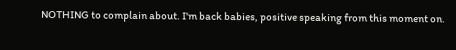NOTHING to complain about. I'm back babies, positive speaking from this moment on.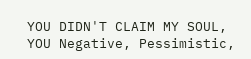YOU DIDN'T CLAIM MY SOUL, YOU Negative, Pessimistic,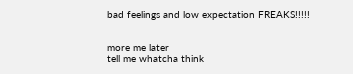bad feelings and low expectation FREAKS!!!!!


more me later
tell me whatcha think